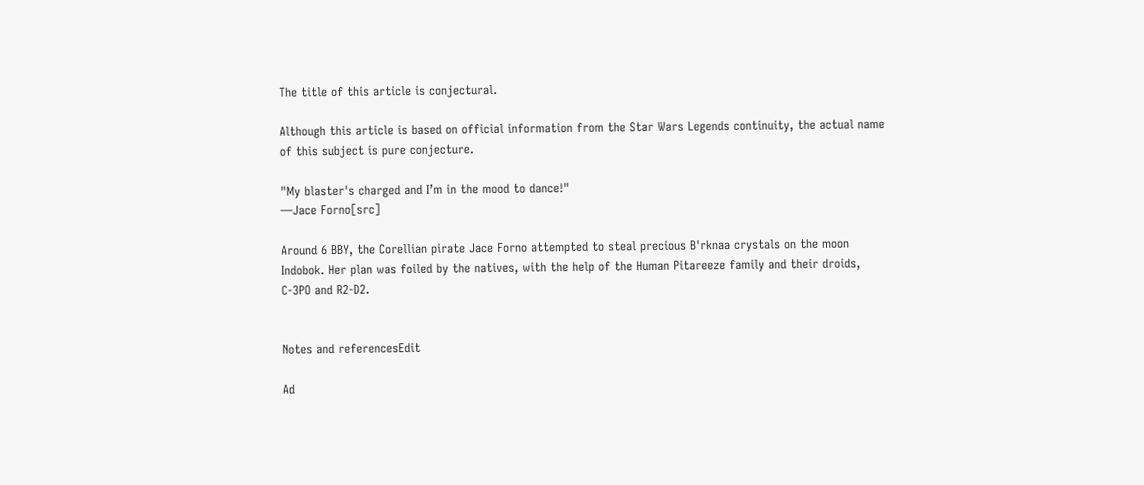The title of this article is conjectural.

Although this article is based on official information from the Star Wars Legends continuity, the actual name of this subject is pure conjecture.

"My blaster's charged and I’m in the mood to dance!"
―Jace Forno[src]

Around 6 BBY, the Corellian pirate Jace Forno attempted to steal precious B'rknaa crystals on the moon Indobok. Her plan was foiled by the natives, with the help of the Human Pitareeze family and their droids, C-3PO and R2-D2.


Notes and referencesEdit

Ad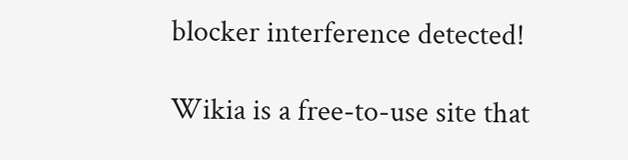blocker interference detected!

Wikia is a free-to-use site that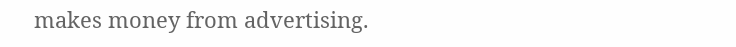makes money from advertising.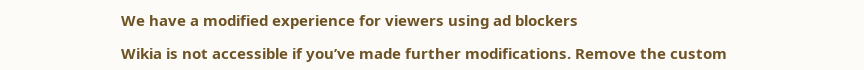We have a modified experience for viewers using ad blockers

Wikia is not accessible if you’ve made further modifications. Remove the custom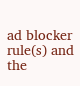ad blocker rule(s) and the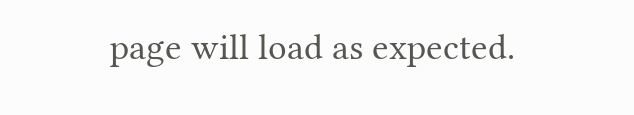page will load as expected.